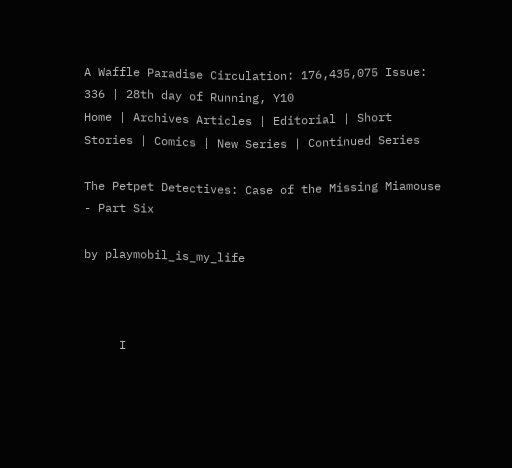A Waffle Paradise Circulation: 176,435,075 Issue: 336 | 28th day of Running, Y10
Home | Archives Articles | Editorial | Short Stories | Comics | New Series | Continued Series

The Petpet Detectives: Case of the Missing Miamouse - Part Six

by playmobil_is_my_life



     I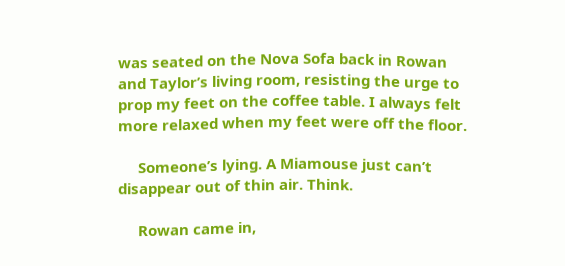was seated on the Nova Sofa back in Rowan and Taylor’s living room, resisting the urge to prop my feet on the coffee table. I always felt more relaxed when my feet were off the floor.

     Someone’s lying. A Miamouse just can’t disappear out of thin air. Think.

     Rowan came in,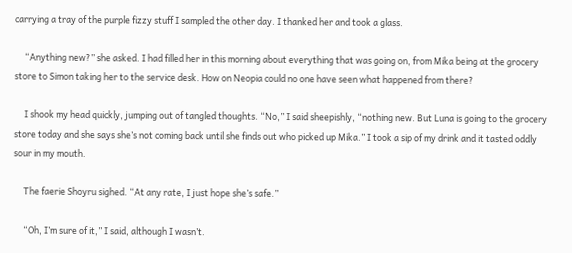carrying a tray of the purple fizzy stuff I sampled the other day. I thanked her and took a glass.

     “Anything new?” she asked. I had filled her in this morning about everything that was going on, from Mika being at the grocery store to Simon taking her to the service desk. How on Neopia could no one have seen what happened from there?

     I shook my head quickly, jumping out of tangled thoughts. “No,” I said sheepishly, “nothing new. But Luna is going to the grocery store today and she says she’s not coming back until she finds out who picked up Mika.” I took a sip of my drink and it tasted oddly sour in my mouth.

     The faerie Shoyru sighed. “At any rate, I just hope she’s safe.”

     “Oh, I’m sure of it,” I said, although I wasn’t.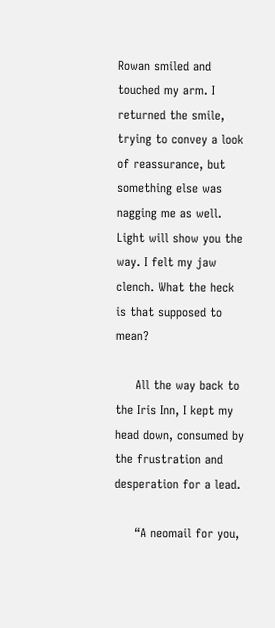Rowan smiled and touched my arm. I returned the smile, trying to convey a look of reassurance, but something else was nagging me as well. Light will show you the way. I felt my jaw clench. What the heck is that supposed to mean?

     All the way back to the Iris Inn, I kept my head down, consumed by the frustration and desperation for a lead.

     “A neomail for you,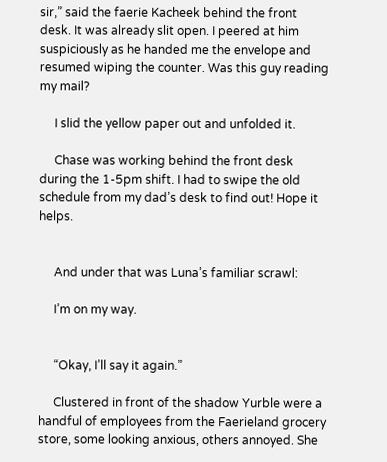sir,” said the faerie Kacheek behind the front desk. It was already slit open. I peered at him suspiciously as he handed me the envelope and resumed wiping the counter. Was this guy reading my mail?

     I slid the yellow paper out and unfolded it.

     Chase was working behind the front desk during the 1-5pm shift. I had to swipe the old schedule from my dad’s desk to find out! Hope it helps.


     And under that was Luna’s familiar scrawl:

     I’m on my way.


     “Okay, I’ll say it again.”

     Clustered in front of the shadow Yurble were a handful of employees from the Faerieland grocery store, some looking anxious, others annoyed. She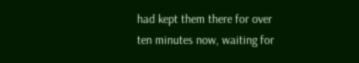had kept them there for over ten minutes now, waiting for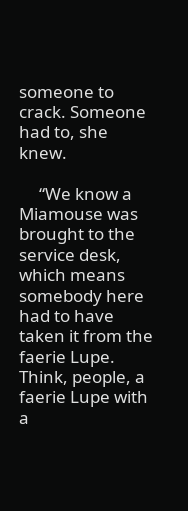someone to crack. Someone had to, she knew.

     “We know a Miamouse was brought to the service desk, which means somebody here had to have taken it from the faerie Lupe. Think, people, a faerie Lupe with a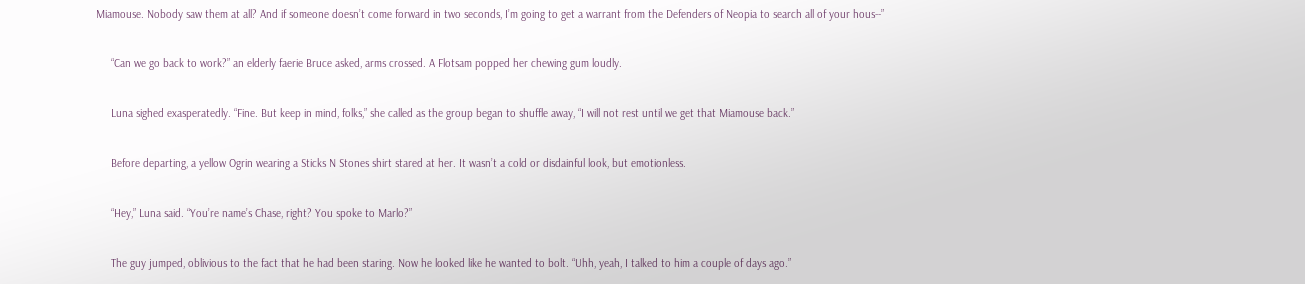Miamouse. Nobody saw them at all? And if someone doesn’t come forward in two seconds, I’m going to get a warrant from the Defenders of Neopia to search all of your hous--”

     “Can we go back to work?” an elderly faerie Bruce asked, arms crossed. A Flotsam popped her chewing gum loudly.

     Luna sighed exasperatedly. “Fine. But keep in mind, folks,” she called as the group began to shuffle away, “I will not rest until we get that Miamouse back.”

     Before departing, a yellow Ogrin wearing a Sticks N Stones shirt stared at her. It wasn’t a cold or disdainful look, but emotionless.

     “Hey,” Luna said. “You’re name’s Chase, right? You spoke to Marlo?”

     The guy jumped, oblivious to the fact that he had been staring. Now he looked like he wanted to bolt. “Uhh, yeah, I talked to him a couple of days ago.”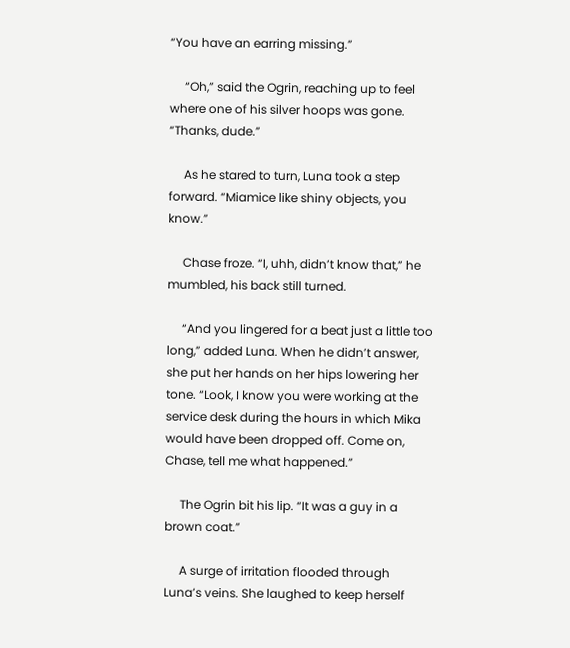“You have an earring missing.”

     “Oh,” said the Ogrin, reaching up to feel where one of his silver hoops was gone. “Thanks, dude.”

     As he stared to turn, Luna took a step forward. “Miamice like shiny objects, you know.”

     Chase froze. “I, uhh, didn’t know that,” he mumbled, his back still turned.

     “And you lingered for a beat just a little too long,” added Luna. When he didn’t answer, she put her hands on her hips lowering her tone. “Look, I know you were working at the service desk during the hours in which Mika would have been dropped off. Come on, Chase, tell me what happened.”

     The Ogrin bit his lip. “It was a guy in a brown coat.”

     A surge of irritation flooded through Luna’s veins. She laughed to keep herself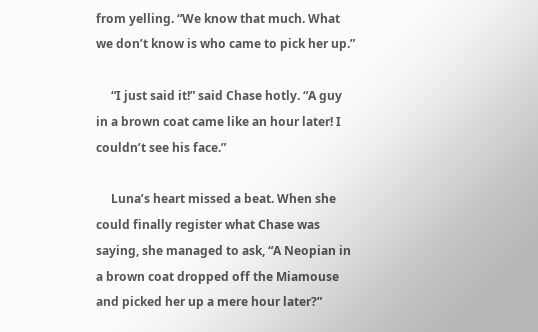from yelling. “We know that much. What we don’t know is who came to pick her up.”

     “I just said it!” said Chase hotly. “A guy in a brown coat came like an hour later! I couldn’t see his face.”

     Luna’s heart missed a beat. When she could finally register what Chase was saying, she managed to ask, “A Neopian in a brown coat dropped off the Miamouse and picked her up a mere hour later?”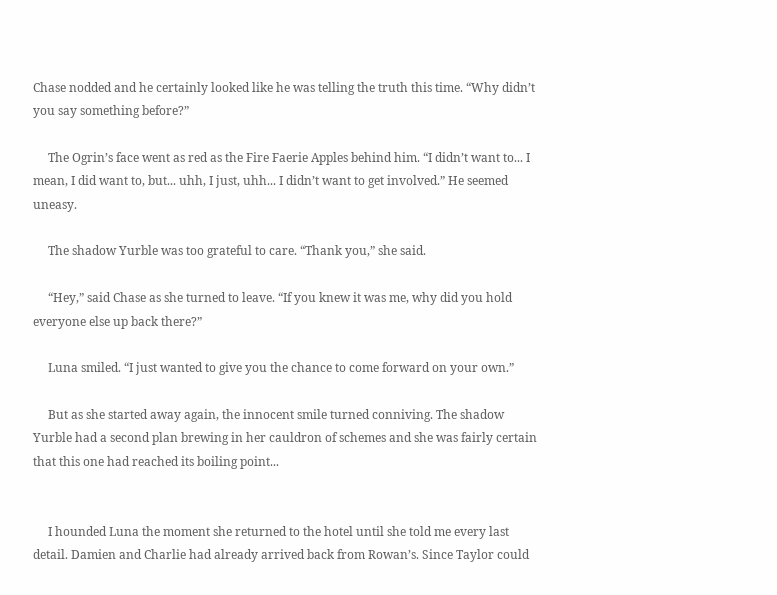Chase nodded and he certainly looked like he was telling the truth this time. “Why didn’t you say something before?”

     The Ogrin’s face went as red as the Fire Faerie Apples behind him. “I didn’t want to... I mean, I did want to, but... uhh, I just, uhh... I didn’t want to get involved.” He seemed uneasy.

     The shadow Yurble was too grateful to care. “Thank you,” she said.

     “Hey,” said Chase as she turned to leave. “If you knew it was me, why did you hold everyone else up back there?”

     Luna smiled. “I just wanted to give you the chance to come forward on your own.”

     But as she started away again, the innocent smile turned conniving. The shadow Yurble had a second plan brewing in her cauldron of schemes and she was fairly certain that this one had reached its boiling point...


     I hounded Luna the moment she returned to the hotel until she told me every last detail. Damien and Charlie had already arrived back from Rowan’s. Since Taylor could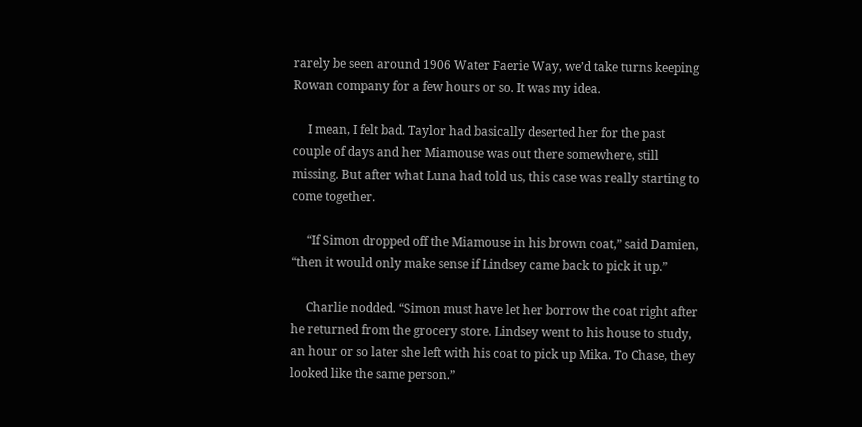rarely be seen around 1906 Water Faerie Way, we’d take turns keeping Rowan company for a few hours or so. It was my idea.

     I mean, I felt bad. Taylor had basically deserted her for the past couple of days and her Miamouse was out there somewhere, still missing. But after what Luna had told us, this case was really starting to come together.

     “If Simon dropped off the Miamouse in his brown coat,” said Damien, “then it would only make sense if Lindsey came back to pick it up.”

     Charlie nodded. “Simon must have let her borrow the coat right after he returned from the grocery store. Lindsey went to his house to study, an hour or so later she left with his coat to pick up Mika. To Chase, they looked like the same person.”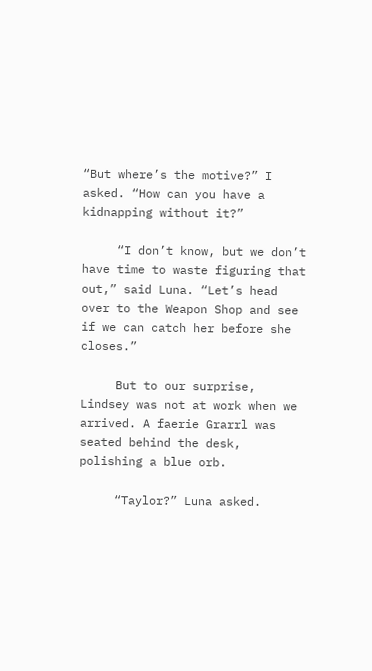“But where’s the motive?” I asked. “How can you have a kidnapping without it?”

     “I don’t know, but we don’t have time to waste figuring that out,” said Luna. “Let’s head over to the Weapon Shop and see if we can catch her before she closes.”

     But to our surprise, Lindsey was not at work when we arrived. A faerie Grarrl was seated behind the desk, polishing a blue orb.

     “Taylor?” Luna asked.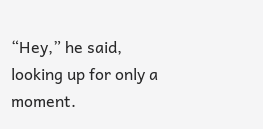“Hey,” he said, looking up for only a moment.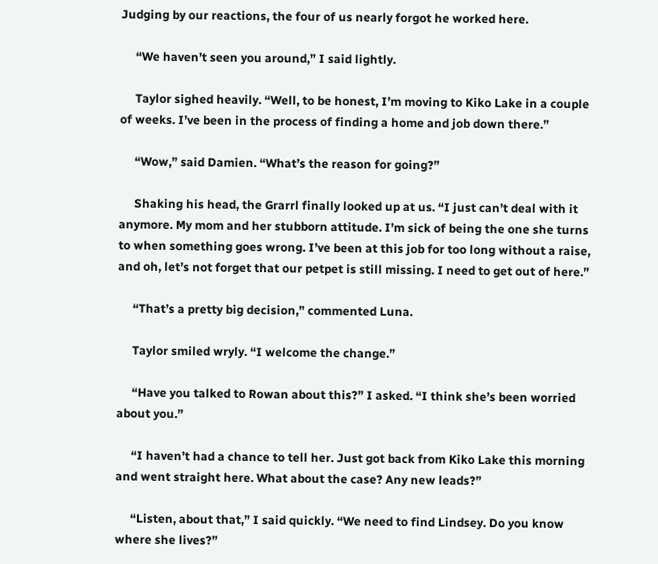Judging by our reactions, the four of us nearly forgot he worked here.

     “We haven’t seen you around,” I said lightly.

     Taylor sighed heavily. “Well, to be honest, I’m moving to Kiko Lake in a couple of weeks. I’ve been in the process of finding a home and job down there.”

     “Wow,” said Damien. “What’s the reason for going?”

     Shaking his head, the Grarrl finally looked up at us. “I just can’t deal with it anymore. My mom and her stubborn attitude. I’m sick of being the one she turns to when something goes wrong. I’ve been at this job for too long without a raise, and oh, let’s not forget that our petpet is still missing. I need to get out of here.”

     “That’s a pretty big decision,” commented Luna.

     Taylor smiled wryly. “I welcome the change.”

     “Have you talked to Rowan about this?” I asked. “I think she’s been worried about you.”

     “I haven’t had a chance to tell her. Just got back from Kiko Lake this morning and went straight here. What about the case? Any new leads?”

     “Listen, about that,” I said quickly. “We need to find Lindsey. Do you know where she lives?”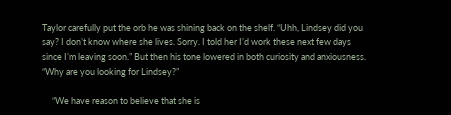Taylor carefully put the orb he was shining back on the shelf. “Uhh, Lindsey did you say? I don’t know where she lives. Sorry. I told her I’d work these next few days since I’m leaving soon.” But then his tone lowered in both curiosity and anxiousness. “Why are you looking for Lindsey?”

     “We have reason to believe that she is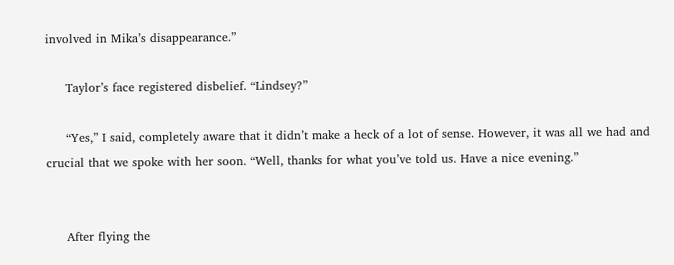involved in Mika’s disappearance.”

     Taylor’s face registered disbelief. “Lindsey?”

     “Yes,” I said, completely aware that it didn’t make a heck of a lot of sense. However, it was all we had and crucial that we spoke with her soon. “Well, thanks for what you’ve told us. Have a nice evening.”


     After flying the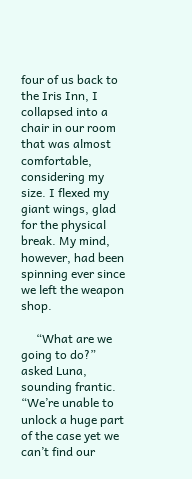four of us back to the Iris Inn, I collapsed into a chair in our room that was almost comfortable, considering my size. I flexed my giant wings, glad for the physical break. My mind, however, had been spinning ever since we left the weapon shop.

     “What are we going to do?” asked Luna, sounding frantic. “We’re unable to unlock a huge part of the case yet we can’t find our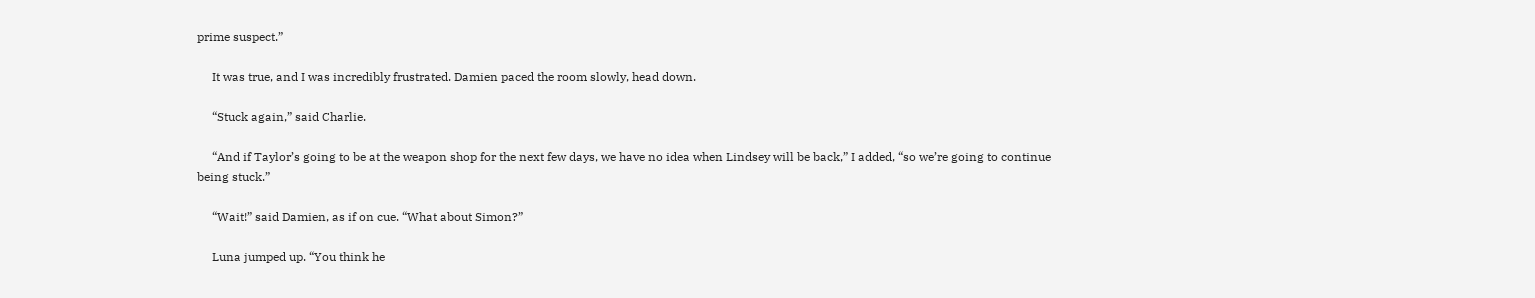prime suspect.”

     It was true, and I was incredibly frustrated. Damien paced the room slowly, head down.

     “Stuck again,” said Charlie.

     “And if Taylor’s going to be at the weapon shop for the next few days, we have no idea when Lindsey will be back,” I added, “so we’re going to continue being stuck.”

     “Wait!” said Damien, as if on cue. “What about Simon?”

     Luna jumped up. “You think he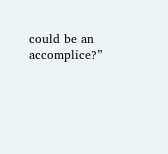could be an accomplice?”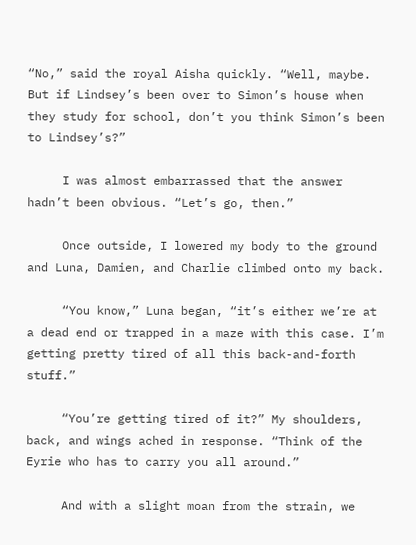“No,” said the royal Aisha quickly. “Well, maybe. But if Lindsey’s been over to Simon’s house when they study for school, don’t you think Simon’s been to Lindsey’s?”

     I was almost embarrassed that the answer hadn’t been obvious. “Let’s go, then.”

     Once outside, I lowered my body to the ground and Luna, Damien, and Charlie climbed onto my back.

     “You know,” Luna began, “it’s either we’re at a dead end or trapped in a maze with this case. I’m getting pretty tired of all this back-and-forth stuff.”

     “You’re getting tired of it?” My shoulders, back, and wings ached in response. “Think of the Eyrie who has to carry you all around.”

     And with a slight moan from the strain, we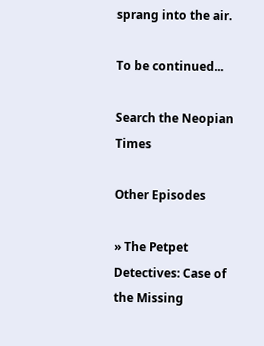sprang into the air.

To be continued...

Search the Neopian Times

Other Episodes

» The Petpet Detectives: Case of the Missing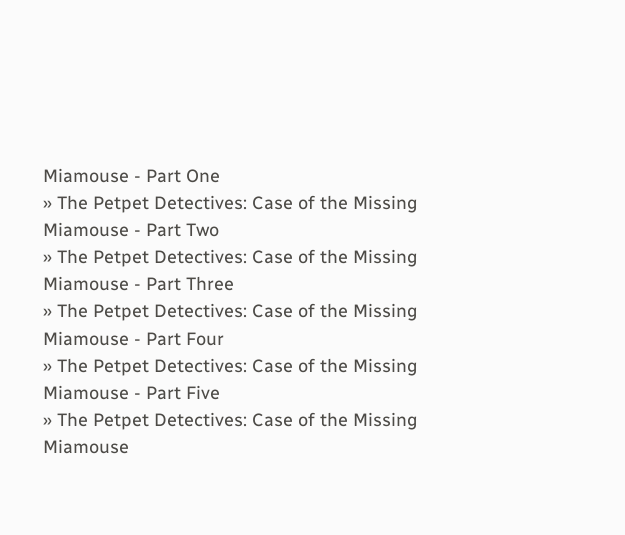Miamouse - Part One
» The Petpet Detectives: Case of the Missing Miamouse - Part Two
» The Petpet Detectives: Case of the Missing Miamouse - Part Three
» The Petpet Detectives: Case of the Missing Miamouse - Part Four
» The Petpet Detectives: Case of the Missing Miamouse - Part Five
» The Petpet Detectives: Case of the Missing Miamouse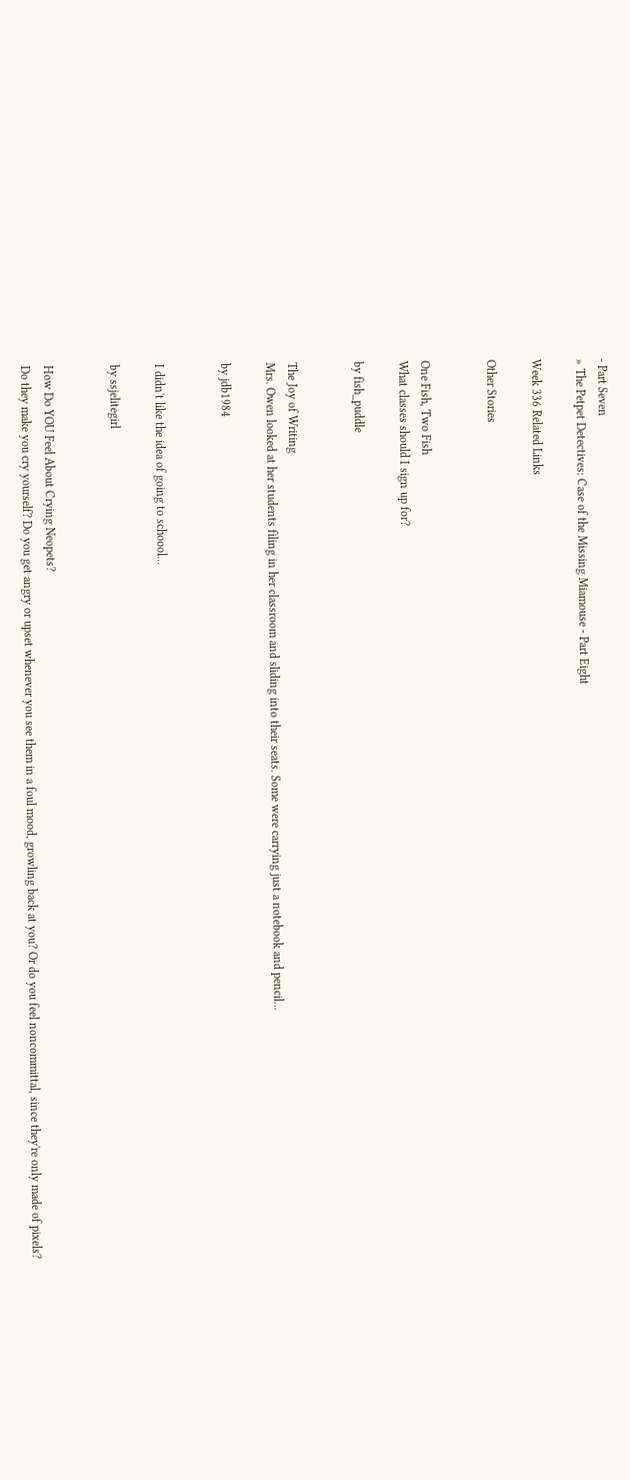- Part Seven
» The Petpet Detectives: Case of the Missing Miamouse - Part Eight

Week 336 Related Links

Other Stories


One Fish, Two Fish
What classes should I sign up for?

by fish_puddle


The Joy of Writing
Mrs. Owen looked at her students filing in her classroom and sliding into their seats. Some were carrying just a notebook and pencil...

by jdb1984


I didn't like the idea of going to schoool...

by ssjelitegirl


How Do YOU Feel About Crying Neopets?
Do they make you cry yourself? Do you get angry or upset whenever you see them in a foul mood, growling back at you? Or do you feel noncommittal, since they're only made of pixels?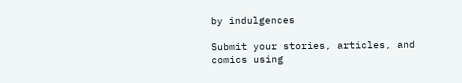by indulgences

Submit your stories, articles, and comics using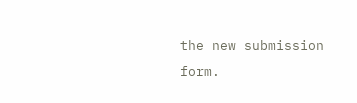the new submission form.